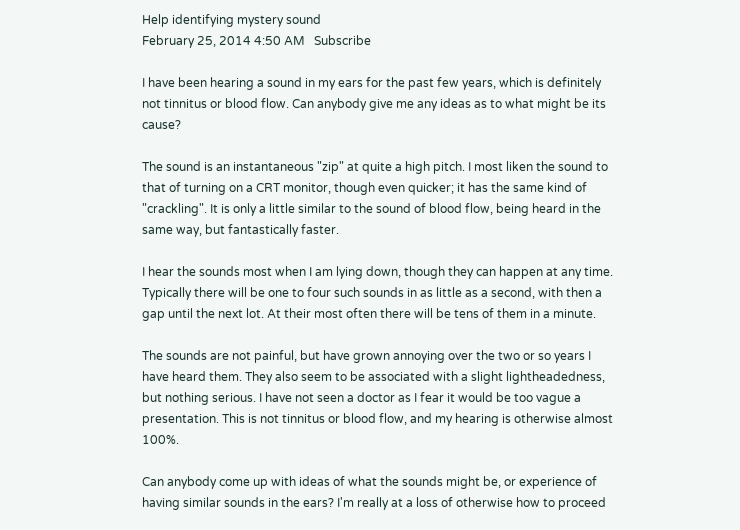Help identifying mystery sound
February 25, 2014 4:50 AM   Subscribe

I have been hearing a sound in my ears for the past few years, which is definitely not tinnitus or blood flow. Can anybody give me any ideas as to what might be its cause?

The sound is an instantaneous "zip" at quite a high pitch. I most liken the sound to that of turning on a CRT monitor, though even quicker; it has the same kind of "crackling". It is only a little similar to the sound of blood flow, being heard in the same way, but fantastically faster.

I hear the sounds most when I am lying down, though they can happen at any time. Typically there will be one to four such sounds in as little as a second, with then a gap until the next lot. At their most often there will be tens of them in a minute.

The sounds are not painful, but have grown annoying over the two or so years I have heard them. They also seem to be associated with a slight lightheadedness, but nothing serious. I have not seen a doctor as I fear it would be too vague a presentation. This is not tinnitus or blood flow, and my hearing is otherwise almost 100%.

Can anybody come up with ideas of what the sounds might be, or experience of having similar sounds in the ears? I'm really at a loss of otherwise how to proceed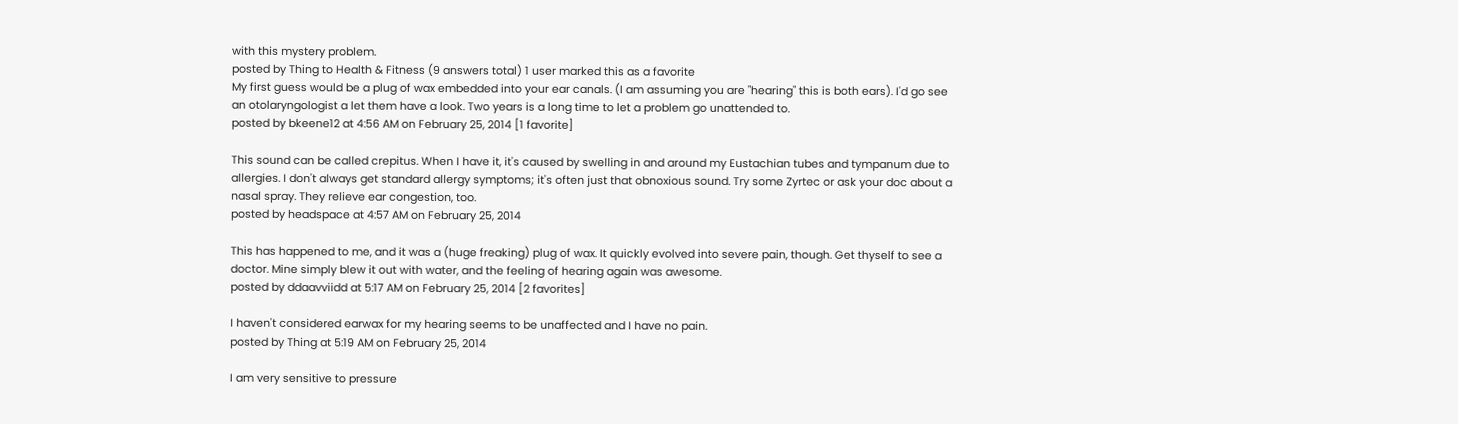with this mystery problem.
posted by Thing to Health & Fitness (9 answers total) 1 user marked this as a favorite
My first guess would be a plug of wax embedded into your ear canals. (I am assuming you are "hearing" this is both ears). I'd go see an otolaryngologist a let them have a look. Two years is a long time to let a problem go unattended to.
posted by bkeene12 at 4:56 AM on February 25, 2014 [1 favorite]

This sound can be called crepitus. When I have it, it's caused by swelling in and around my Eustachian tubes and tympanum due to allergies. I don't always get standard allergy symptoms; it's often just that obnoxious sound. Try some Zyrtec or ask your doc about a nasal spray. They relieve ear congestion, too.
posted by headspace at 4:57 AM on February 25, 2014

This has happened to me, and it was a (huge freaking) plug of wax. It quickly evolved into severe pain, though. Get thyself to see a doctor. Mine simply blew it out with water, and the feeling of hearing again was awesome.
posted by ddaavviidd at 5:17 AM on February 25, 2014 [2 favorites]

I haven't considered earwax for my hearing seems to be unaffected and I have no pain.
posted by Thing at 5:19 AM on February 25, 2014

I am very sensitive to pressure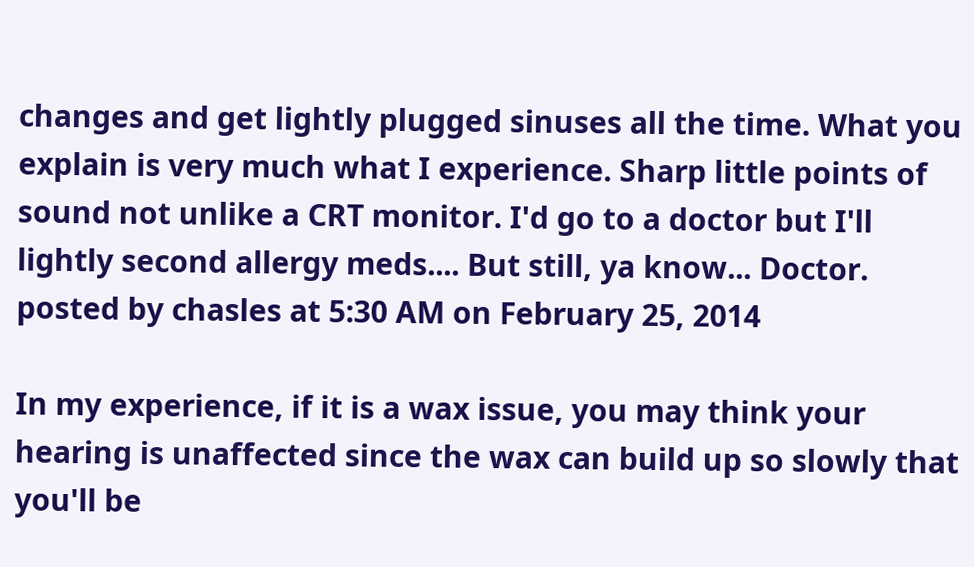changes and get lightly plugged sinuses all the time. What you explain is very much what I experience. Sharp little points of sound not unlike a CRT monitor. I'd go to a doctor but I'll lightly second allergy meds.... But still, ya know... Doctor.
posted by chasles at 5:30 AM on February 25, 2014

In my experience, if it is a wax issue, you may think your hearing is unaffected since the wax can build up so slowly that you'll be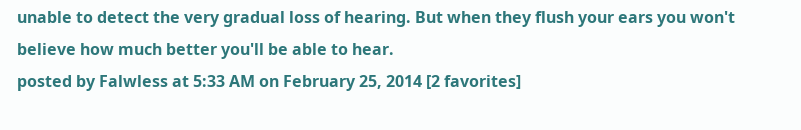unable to detect the very gradual loss of hearing. But when they flush your ears you won't believe how much better you'll be able to hear.
posted by Falwless at 5:33 AM on February 25, 2014 [2 favorites]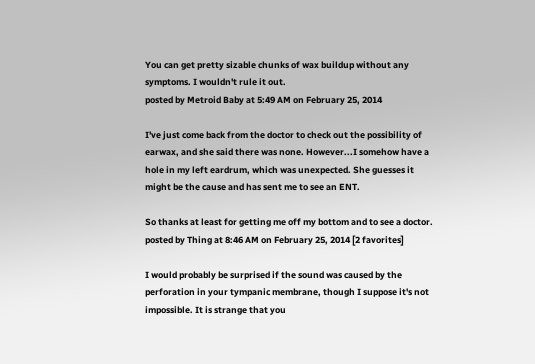You can get pretty sizable chunks of wax buildup without any symptoms. I wouldn't rule it out.
posted by Metroid Baby at 5:49 AM on February 25, 2014

I've just come back from the doctor to check out the possibility of earwax, and she said there was none. However...I somehow have a hole in my left eardrum, which was unexpected. She guesses it might be the cause and has sent me to see an ENT.

So thanks at least for getting me off my bottom and to see a doctor.
posted by Thing at 8:46 AM on February 25, 2014 [2 favorites]

I would probably be surprised if the sound was caused by the perforation in your tympanic membrane, though I suppose it's not impossible. It is strange that you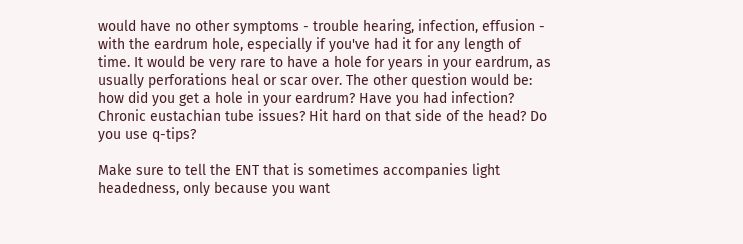would have no other symptoms - trouble hearing, infection, effusion - with the eardrum hole, especially if you've had it for any length of time. It would be very rare to have a hole for years in your eardrum, as usually perforations heal or scar over. The other question would be: how did you get a hole in your eardrum? Have you had infection? Chronic eustachian tube issues? Hit hard on that side of the head? Do you use q-tips?

Make sure to tell the ENT that is sometimes accompanies light headedness, only because you want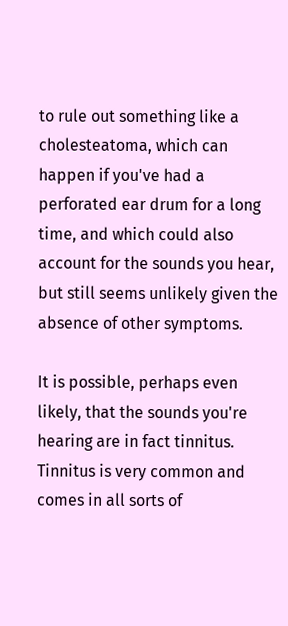to rule out something like a cholesteatoma, which can happen if you've had a perforated ear drum for a long time, and which could also account for the sounds you hear, but still seems unlikely given the absence of other symptoms.

It is possible, perhaps even likely, that the sounds you're hearing are in fact tinnitus. Tinnitus is very common and comes in all sorts of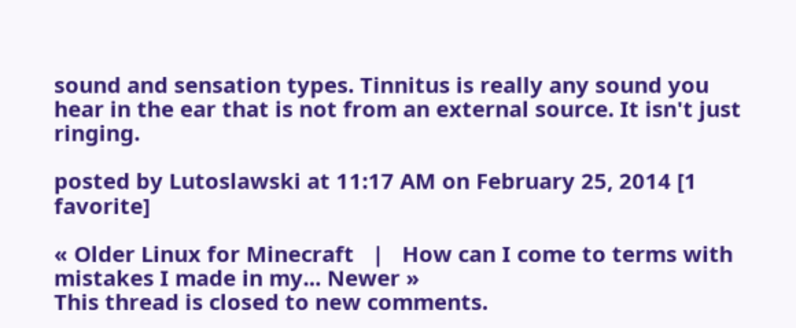sound and sensation types. Tinnitus is really any sound you hear in the ear that is not from an external source. It isn't just ringing.

posted by Lutoslawski at 11:17 AM on February 25, 2014 [1 favorite]

« Older Linux for Minecraft   |   How can I come to terms with mistakes I made in my... Newer »
This thread is closed to new comments.